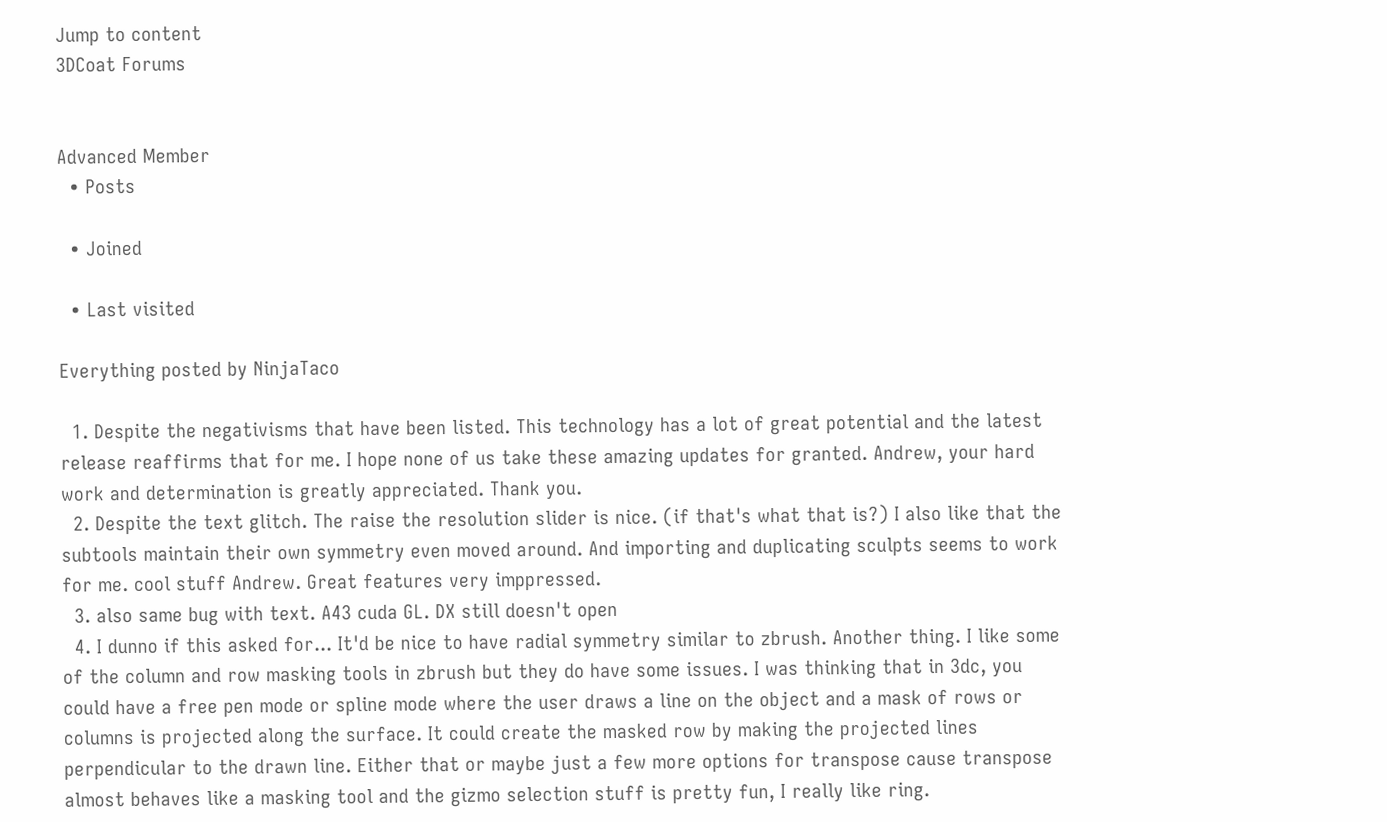Jump to content
3DCoat Forums


Advanced Member
  • Posts

  • Joined

  • Last visited

Everything posted by NinjaTaco

  1. Despite the negativisms that have been listed. This technology has a lot of great potential and the latest release reaffirms that for me. I hope none of us take these amazing updates for granted. Andrew, your hard work and determination is greatly appreciated. Thank you.
  2. Despite the text glitch. The raise the resolution slider is nice. (if that's what that is?) I also like that the subtools maintain their own symmetry even moved around. And importing and duplicating sculpts seems to work for me. cool stuff Andrew. Great features very imppressed.
  3. also same bug with text. A43 cuda GL. DX still doesn't open
  4. I dunno if this asked for... It'd be nice to have radial symmetry similar to zbrush. Another thing. I like some of the column and row masking tools in zbrush but they do have some issues. I was thinking that in 3dc, you could have a free pen mode or spline mode where the user draws a line on the object and a mask of rows or columns is projected along the surface. It could create the masked row by making the projected lines perpendicular to the drawn line. Either that or maybe just a few more options for transpose cause transpose almost behaves like a masking tool and the gizmo selection stuff is pretty fun, I really like ring.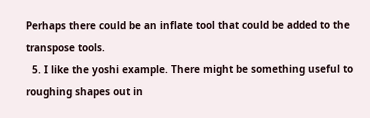Perhaps there could be an inflate tool that could be added to the transpose tools.
  5. I like the yoshi example. There might be something useful to roughing shapes out in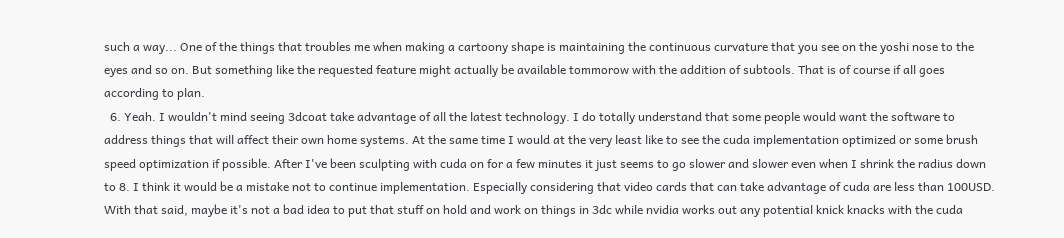such a way... One of the things that troubles me when making a cartoony shape is maintaining the continuous curvature that you see on the yoshi nose to the eyes and so on. But something like the requested feature might actually be available tommorow with the addition of subtools. That is of course if all goes according to plan.
  6. Yeah. I wouldn't mind seeing 3dcoat take advantage of all the latest technology. I do totally understand that some people would want the software to address things that will affect their own home systems. At the same time I would at the very least like to see the cuda implementation optimized or some brush speed optimization if possible. After I've been sculpting with cuda on for a few minutes it just seems to go slower and slower even when I shrink the radius down to 8. I think it would be a mistake not to continue implementation. Especially considering that video cards that can take advantage of cuda are less than 100USD. With that said, maybe it's not a bad idea to put that stuff on hold and work on things in 3dc while nvidia works out any potential knick knacks with the cuda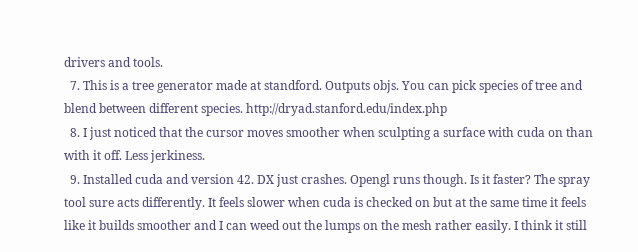drivers and tools.
  7. This is a tree generator made at standford. Outputs objs. You can pick species of tree and blend between different species. http://dryad.stanford.edu/index.php
  8. I just noticed that the cursor moves smoother when sculpting a surface with cuda on than with it off. Less jerkiness.
  9. Installed cuda and version 42. DX just crashes. Opengl runs though. Is it faster? The spray tool sure acts differently. It feels slower when cuda is checked on but at the same time it feels like it builds smoother and I can weed out the lumps on the mesh rather easily. I think it still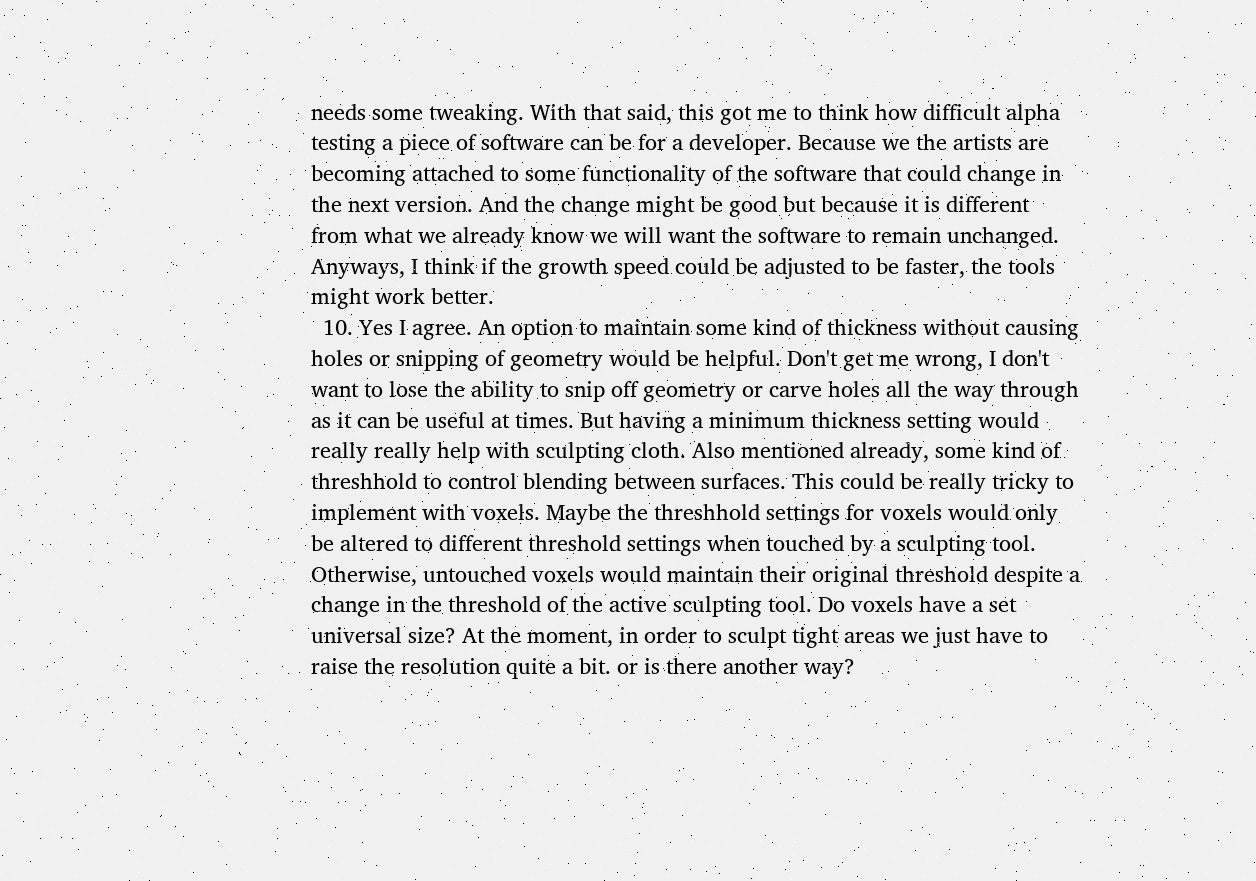needs some tweaking. With that said, this got me to think how difficult alpha testing a piece of software can be for a developer. Because we the artists are becoming attached to some functionality of the software that could change in the next version. And the change might be good but because it is different from what we already know we will want the software to remain unchanged. Anyways, I think if the growth speed could be adjusted to be faster, the tools might work better.
  10. Yes I agree. An option to maintain some kind of thickness without causing holes or snipping of geometry would be helpful. Don't get me wrong, I don't want to lose the ability to snip off geometry or carve holes all the way through as it can be useful at times. But having a minimum thickness setting would really really help with sculpting cloth. Also mentioned already, some kind of threshhold to control blending between surfaces. This could be really tricky to implement with voxels. Maybe the threshhold settings for voxels would only be altered to different threshold settings when touched by a sculpting tool. Otherwise, untouched voxels would maintain their original threshold despite a change in the threshold of the active sculpting tool. Do voxels have a set universal size? At the moment, in order to sculpt tight areas we just have to raise the resolution quite a bit. or is there another way?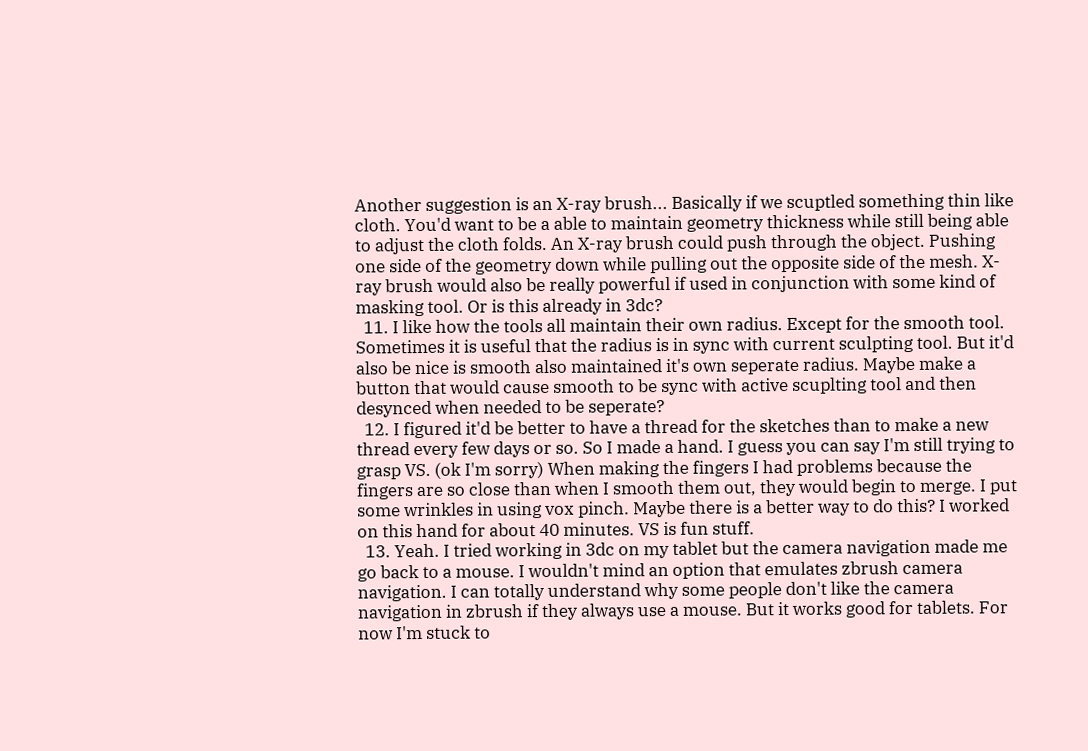Another suggestion is an X-ray brush... Basically if we scuptled something thin like cloth. You'd want to be a able to maintain geometry thickness while still being able to adjust the cloth folds. An X-ray brush could push through the object. Pushing one side of the geometry down while pulling out the opposite side of the mesh. X-ray brush would also be really powerful if used in conjunction with some kind of masking tool. Or is this already in 3dc?
  11. I like how the tools all maintain their own radius. Except for the smooth tool. Sometimes it is useful that the radius is in sync with current sculpting tool. But it'd also be nice is smooth also maintained it's own seperate radius. Maybe make a button that would cause smooth to be sync with active scuplting tool and then desynced when needed to be seperate?
  12. I figured it'd be better to have a thread for the sketches than to make a new thread every few days or so. So I made a hand. I guess you can say I'm still trying to grasp VS. (ok I'm sorry) When making the fingers I had problems because the fingers are so close than when I smooth them out, they would begin to merge. I put some wrinkles in using vox pinch. Maybe there is a better way to do this? I worked on this hand for about 40 minutes. VS is fun stuff.
  13. Yeah. I tried working in 3dc on my tablet but the camera navigation made me go back to a mouse. I wouldn't mind an option that emulates zbrush camera navigation. I can totally understand why some people don't like the camera navigation in zbrush if they always use a mouse. But it works good for tablets. For now I'm stuck to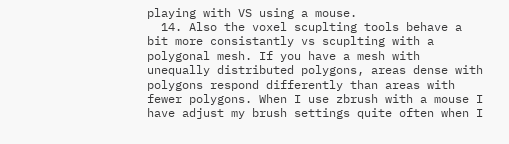playing with VS using a mouse.
  14. Also the voxel scuplting tools behave a bit more consistantly vs scuplting with a polygonal mesh. If you have a mesh with unequally distributed polygons, areas dense with polygons respond differently than areas with fewer polygons. When I use zbrush with a mouse I have adjust my brush settings quite often when I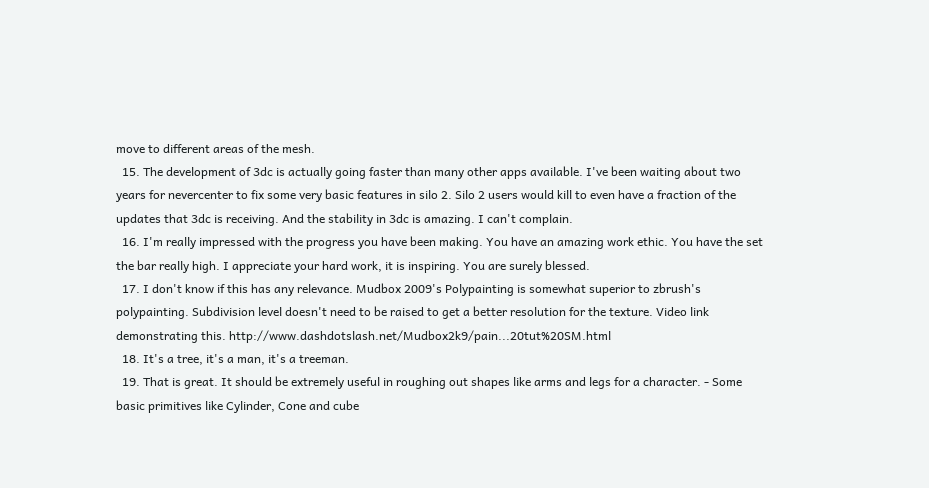move to different areas of the mesh.
  15. The development of 3dc is actually going faster than many other apps available. I've been waiting about two years for nevercenter to fix some very basic features in silo 2. Silo 2 users would kill to even have a fraction of the updates that 3dc is receiving. And the stability in 3dc is amazing. I can't complain.
  16. I'm really impressed with the progress you have been making. You have an amazing work ethic. You have the set the bar really high. I appreciate your hard work, it is inspiring. You are surely blessed.
  17. I don't know if this has any relevance. Mudbox 2009's Polypainting is somewhat superior to zbrush's polypainting. Subdivision level doesn't need to be raised to get a better resolution for the texture. Video link demonstrating this. http://www.dashdotslash.net/Mudbox2k9/pain...20tut%20SM.html
  18. It's a tree, it's a man, it's a treeman.
  19. That is great. It should be extremely useful in roughing out shapes like arms and legs for a character. - Some basic primitives like Cylinder, Cone and cube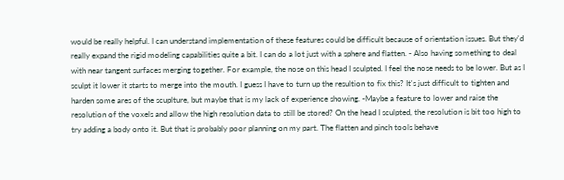would be really helpful. I can understand implementation of these features could be difficult because of orientation issues. But they'd really expand the rigid modeling capabilities quite a bit. I can do a lot just with a sphere and flatten. - Also having something to deal with near tangent surfaces merging together. For example, the nose on this head I sculpted. I feel the nose needs to be lower. But as I sculpt it lower it starts to merge into the mouth. I guess I have to turn up the resultion to fix this? It's just difficult to tighten and harden some ares of the scuplture, but maybe that is my lack of experience showing. -Maybe a feature to lower and raise the resolution of the voxels and allow the high resolution data to still be stored? On the head I sculpted, the resolution is bit too high to try adding a body onto it. But that is probably poor planning on my part. The flatten and pinch tools behave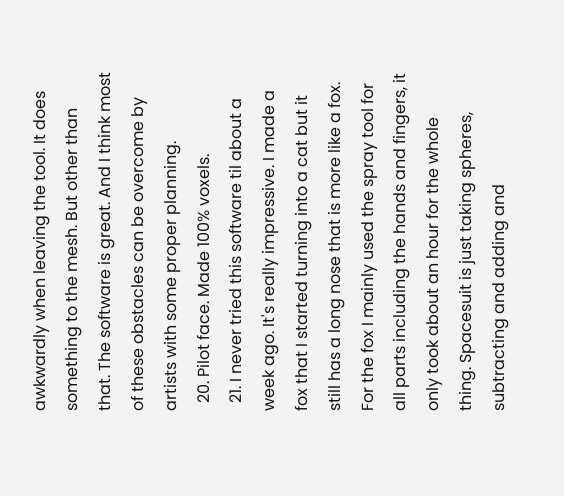awkwardly when leaving the tool. It does something to the mesh. But other than that. The software is great. And I think most of these obstacles can be overcome by artists with some proper planning.
  20. Pilot face. Made 100% voxels.
  21. I never tried this software til about a week ago. It's really impressive. I made a fox that I started turning into a cat but it still has a long nose that is more like a fox. For the fox I mainly used the spray tool for all parts including the hands and fingers, it only took about an hour for the whole thing. Spacesuit is just taking spheres, subtracting and adding and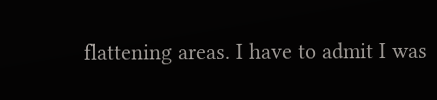flattening areas. I have to admit I was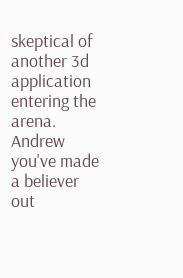skeptical of another 3d application entering the arena. Andrew you've made a believer out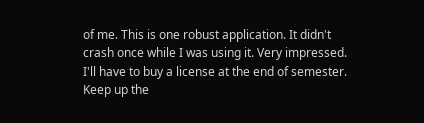of me. This is one robust application. It didn't crash once while I was using it. Very impressed. I'll have to buy a license at the end of semester. Keep up the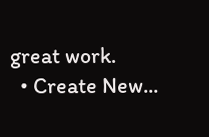great work.
  • Create New...